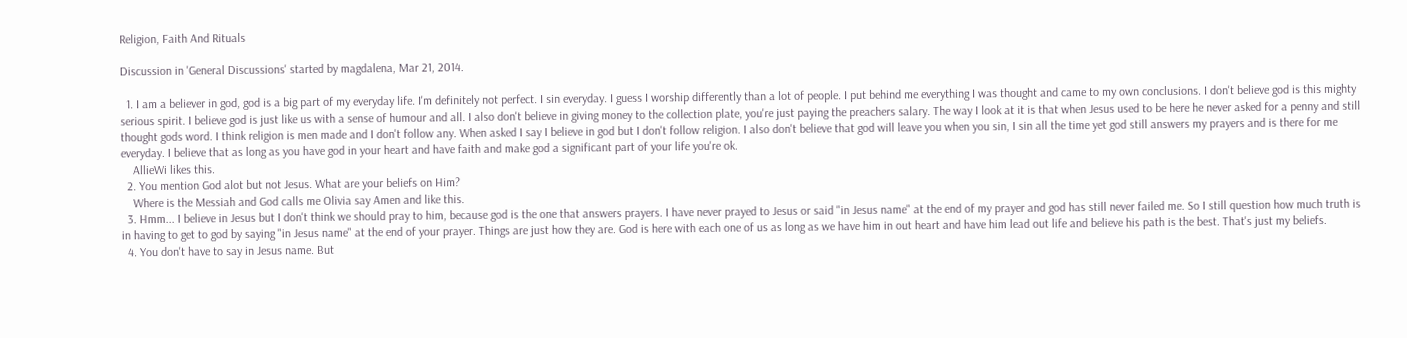Religion, Faith And Rituals

Discussion in 'General Discussions' started by magdalena, Mar 21, 2014.

  1. I am a believer in god, god is a big part of my everyday life. I'm definitely not perfect. I sin everyday. I guess I worship differently than a lot of people. I put behind me everything I was thought and came to my own conclusions. I don't believe god is this mighty serious spirit. I believe god is just like us with a sense of humour and all. I also don't believe in giving money to the collection plate, you're just paying the preachers salary. The way I look at it is that when Jesus used to be here he never asked for a penny and still thought gods word. I think religion is men made and I don't follow any. When asked I say I believe in god but I don't follow religion. I also don't believe that god will leave you when you sin, I sin all the time yet god still answers my prayers and is there for me everyday. I believe that as long as you have god in your heart and have faith and make god a significant part of your life you're ok.
    AllieWi likes this.
  2. You mention God alot but not Jesus. What are your beliefs on Him?
    Where is the Messiah and God calls me Olivia say Amen and like this.
  3. Hmm... I believe in Jesus but I don't think we should pray to him, because god is the one that answers prayers. I have never prayed to Jesus or said "in Jesus name" at the end of my prayer and god has still never failed me. So I still question how much truth is in having to get to god by saying "in Jesus name" at the end of your prayer. Things are just how they are. God is here with each one of us as long as we have him in out heart and have him lead out life and believe his path is the best. That's just my beliefs.
  4. You don't have to say in Jesus name. But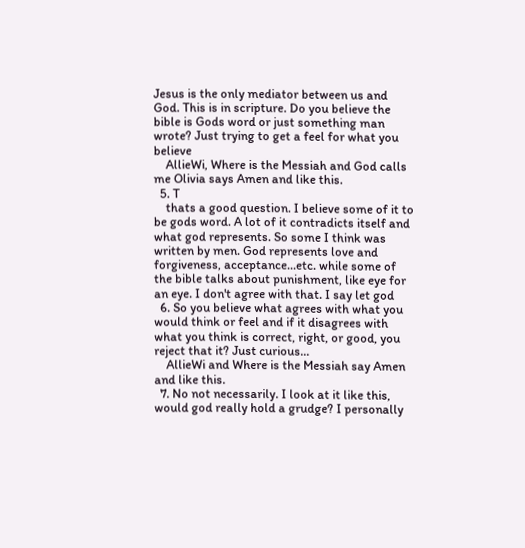Jesus is the only mediator between us and God. This is in scripture. Do you believe the bible is Gods word or just something man wrote? Just trying to get a feel for what you believe
    AllieWi, Where is the Messiah and God calls me Olivia says Amen and like this.
  5. T
    thats a good question. I believe some of it to be gods word. A lot of it contradicts itself and what god represents. So some I think was written by men. God represents love and forgiveness, acceptance...etc. while some of the bible talks about punishment, like eye for an eye. I don't agree with that. I say let god
  6. So you believe what agrees with what you would think or feel and if it disagrees with what you think is correct, right, or good, you reject that it? Just curious...
    AllieWi and Where is the Messiah say Amen and like this.
  7. No not necessarily. I look at it like this, would god really hold a grudge? I personally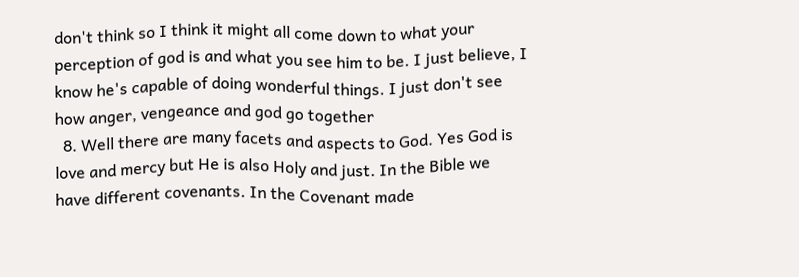don't think so I think it might all come down to what your perception of god is and what you see him to be. I just believe, I know he's capable of doing wonderful things. I just don't see how anger, vengeance and god go together
  8. Well there are many facets and aspects to God. Yes God is love and mercy but He is also Holy and just. In the Bible we have different covenants. In the Covenant made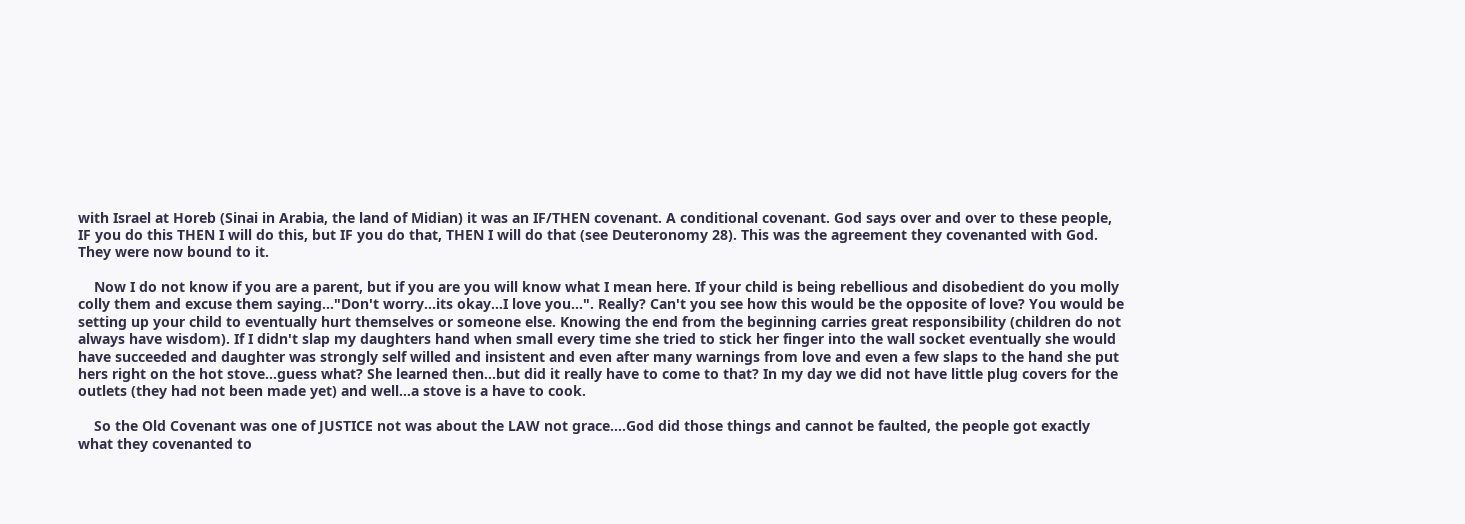with Israel at Horeb (Sinai in Arabia, the land of Midian) it was an IF/THEN covenant. A conditional covenant. God says over and over to these people, IF you do this THEN I will do this, but IF you do that, THEN I will do that (see Deuteronomy 28). This was the agreement they covenanted with God. They were now bound to it.

    Now I do not know if you are a parent, but if you are you will know what I mean here. If your child is being rebellious and disobedient do you molly colly them and excuse them saying..."Don't worry...its okay...I love you...". Really? Can't you see how this would be the opposite of love? You would be setting up your child to eventually hurt themselves or someone else. Knowing the end from the beginning carries great responsibility (children do not always have wisdom). If I didn't slap my daughters hand when small every time she tried to stick her finger into the wall socket eventually she would have succeeded and daughter was strongly self willed and insistent and even after many warnings from love and even a few slaps to the hand she put hers right on the hot stove...guess what? She learned then...but did it really have to come to that? In my day we did not have little plug covers for the outlets (they had not been made yet) and well...a stove is a have to cook.

    So the Old Covenant was one of JUSTICE not was about the LAW not grace....God did those things and cannot be faulted, the people got exactly what they covenanted to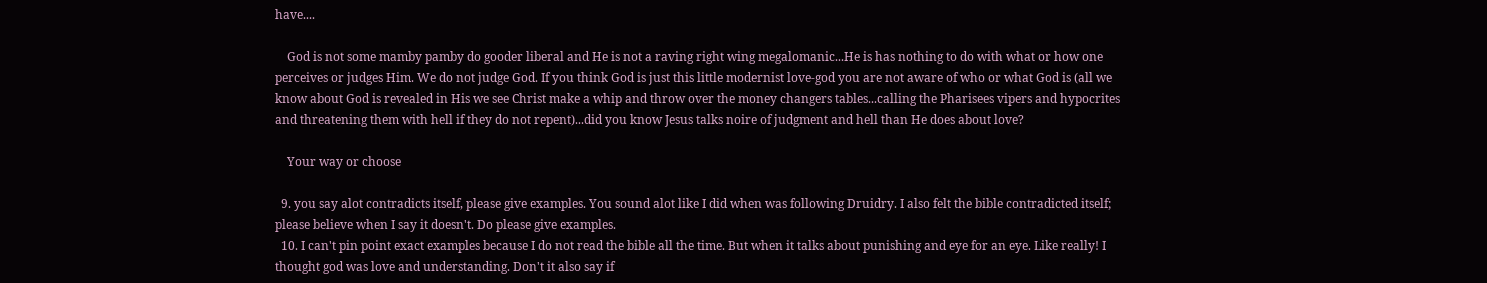have....

    God is not some mamby pamby do gooder liberal and He is not a raving right wing megalomanic...He is has nothing to do with what or how one perceives or judges Him. We do not judge God. If you think God is just this little modernist love-god you are not aware of who or what God is (all we know about God is revealed in His we see Christ make a whip and throw over the money changers tables...calling the Pharisees vipers and hypocrites and threatening them with hell if they do not repent)...did you know Jesus talks noire of judgment and hell than He does about love?

    Your way or choose

  9. you say alot contradicts itself, please give examples. You sound alot like I did when was following Druidry. I also felt the bible contradicted itself; please believe when I say it doesn't. Do please give examples.
  10. I can't pin point exact examples because I do not read the bible all the time. But when it talks about punishing and eye for an eye. Like really! I thought god was love and understanding. Don't it also say if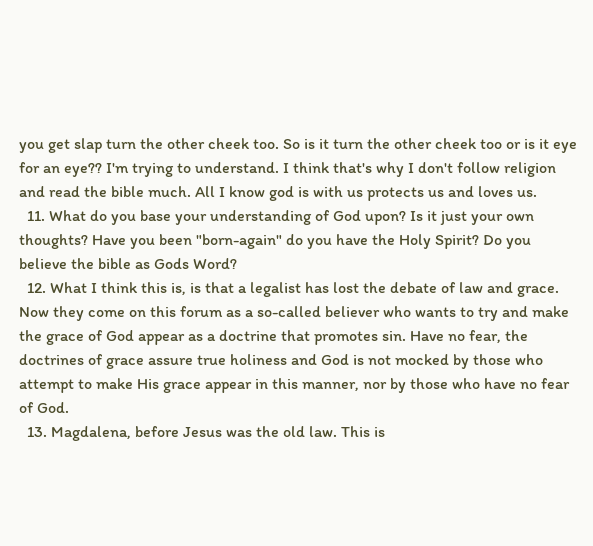you get slap turn the other cheek too. So is it turn the other cheek too or is it eye for an eye?? I'm trying to understand. I think that's why I don't follow religion and read the bible much. All I know god is with us protects us and loves us.
  11. What do you base your understanding of God upon? Is it just your own thoughts? Have you been "born-again" do you have the Holy Spirit? Do you believe the bible as Gods Word?
  12. What I think this is, is that a legalist has lost the debate of law and grace. Now they come on this forum as a so-called believer who wants to try and make the grace of God appear as a doctrine that promotes sin. Have no fear, the doctrines of grace assure true holiness and God is not mocked by those who attempt to make His grace appear in this manner, nor by those who have no fear of God.
  13. Magdalena, before Jesus was the old law. This is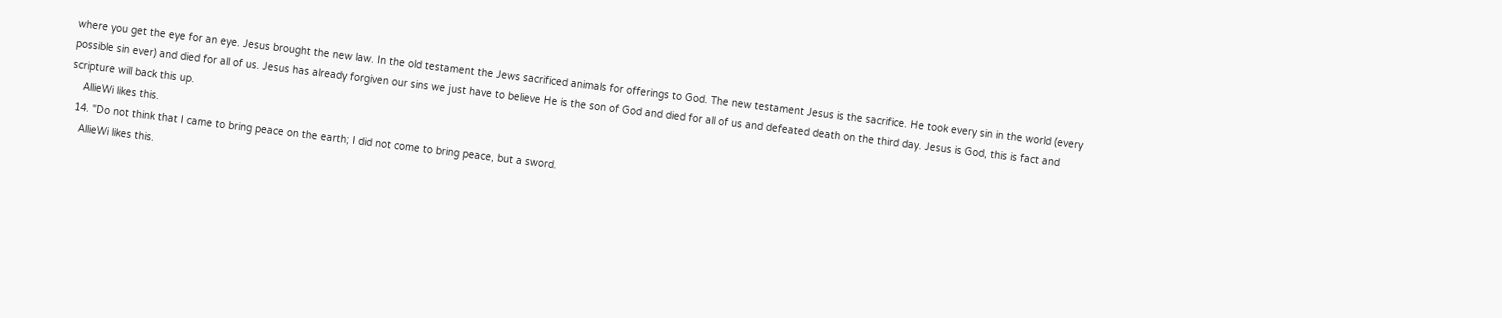where you get the eye for an eye. Jesus brought the new law. In the old testament the Jews sacrificed animals for offerings to God. The new testament Jesus is the sacrifice. He took every sin in the world (every possible sin ever) and died for all of us. Jesus has already forgiven our sins we just have to believe He is the son of God and died for all of us and defeated death on the third day. Jesus is God, this is fact and scripture will back this up.
    AllieWi likes this.
  14. "Do not think that I came to bring peace on the earth; I did not come to bring peace, but a sword.
    AllieWi likes this.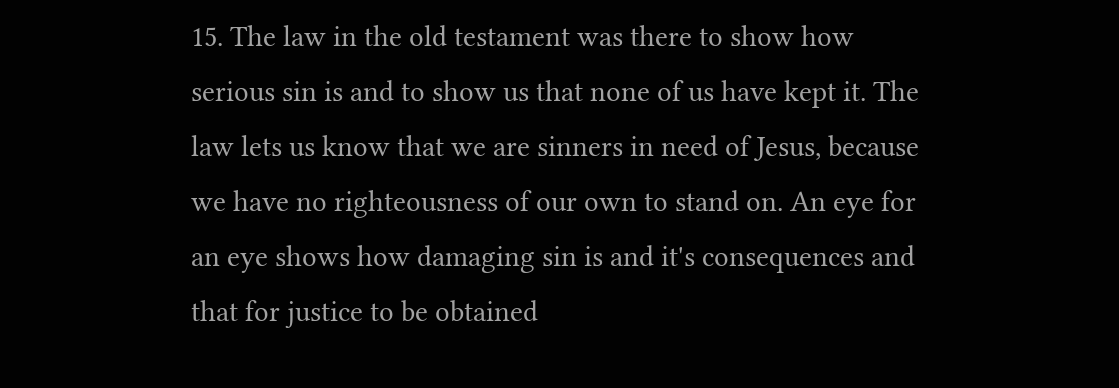15. The law in the old testament was there to show how serious sin is and to show us that none of us have kept it. The law lets us know that we are sinners in need of Jesus, because we have no righteousness of our own to stand on. An eye for an eye shows how damaging sin is and it's consequences and that for justice to be obtained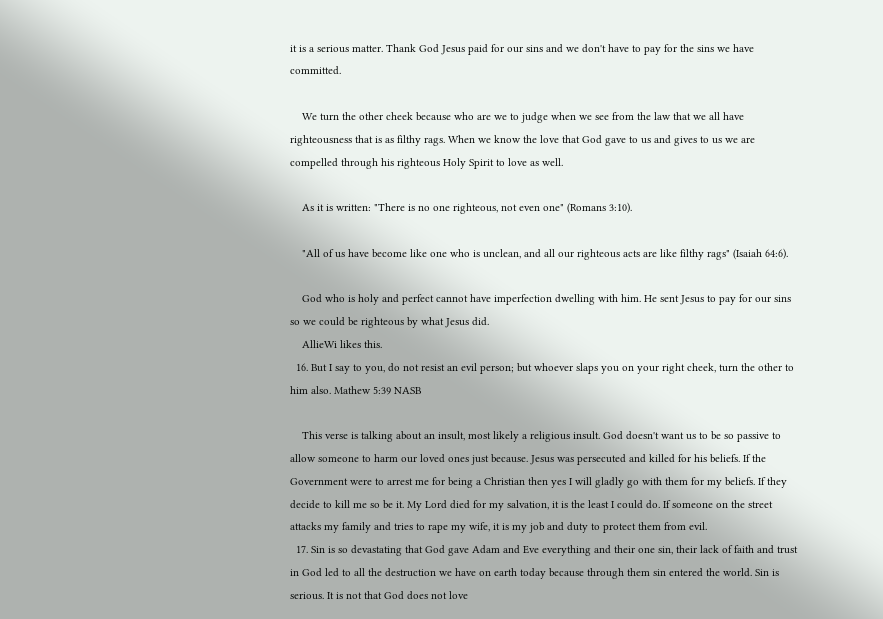it is a serious matter. Thank God Jesus paid for our sins and we don't have to pay for the sins we have committed.

    We turn the other cheek because who are we to judge when we see from the law that we all have righteousness that is as filthy rags. When we know the love that God gave to us and gives to us we are compelled through his righteous Holy Spirit to love as well.

    As it is written: "There is no one righteous, not even one" (Romans 3:10).

    "All of us have become like one who is unclean, and all our righteous acts are like filthy rags" (Isaiah 64:6).

    God who is holy and perfect cannot have imperfection dwelling with him. He sent Jesus to pay for our sins so we could be righteous by what Jesus did.
    AllieWi likes this.
  16. But I say to you, do not resist an evil person; but whoever slaps you on your right cheek, turn the other to him also. Mathew 5:39 NASB

    This verse is talking about an insult, most likely a religious insult. God doesn't want us to be so passive to allow someone to harm our loved ones just because. Jesus was persecuted and killed for his beliefs. If the Government were to arrest me for being a Christian then yes I will gladly go with them for my beliefs. If they decide to kill me so be it. My Lord died for my salvation, it is the least I could do. If someone on the street attacks my family and tries to rape my wife, it is my job and duty to protect them from evil.
  17. Sin is so devastating that God gave Adam and Eve everything and their one sin, their lack of faith and trust in God led to all the destruction we have on earth today because through them sin entered the world. Sin is serious. It is not that God does not love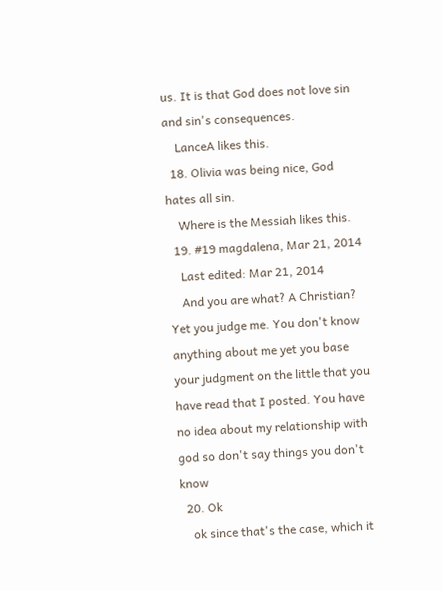us. It is that God does not love sin and sin's consequences.
    LanceA likes this.
  18. Olivia was being nice, God hates all sin.
    Where is the Messiah likes this.
  19. #19 magdalena, Mar 21, 2014
    Last edited: Mar 21, 2014
    And you are what? A Christian? Yet you judge me. You don't know anything about me yet you base your judgment on the little that you have read that I posted. You have no idea about my relationship with god so don't say things you don't know
  20. Ok
    ok since that's the case, which it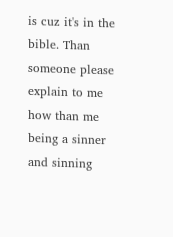is cuz it's in the bible. Than someone please explain to me how than me being a sinner and sinning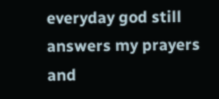everyday god still answers my prayers and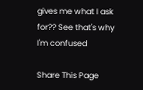gives me what I ask for?? See that's why I'm confused

Share This Page